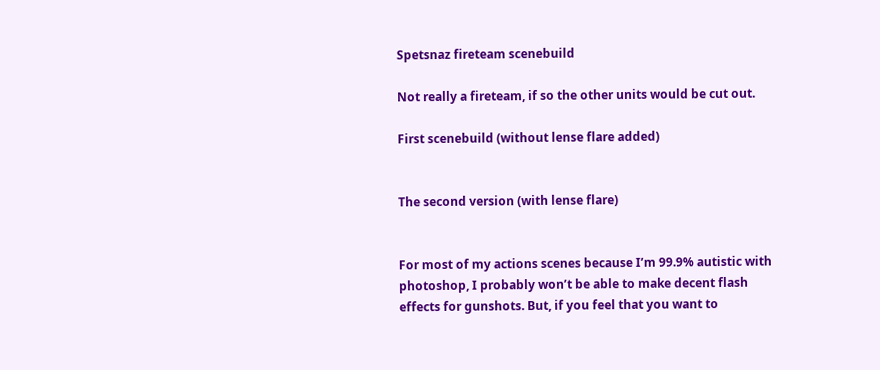Spetsnaz fireteam scenebuild

Not really a fireteam, if so the other units would be cut out.

First scenebuild (without lense flare added)


The second version (with lense flare)


For most of my actions scenes because I’m 99.9% autistic with photoshop, I probably won’t be able to make decent flash effects for gunshots. But, if you feel that you want to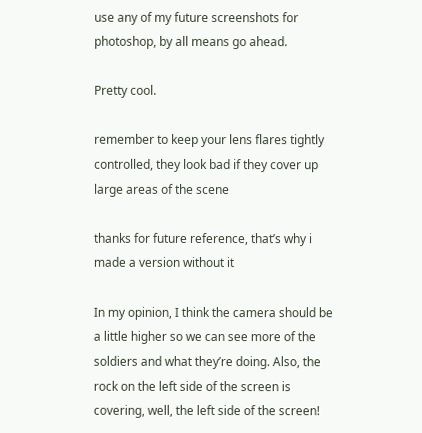use any of my future screenshots for photoshop, by all means go ahead.

Pretty cool.

remember to keep your lens flares tightly controlled, they look bad if they cover up large areas of the scene

thanks for future reference, that’s why i made a version without it

In my opinion, I think the camera should be a little higher so we can see more of the soldiers and what they’re doing. Also, the rock on the left side of the screen is covering, well, the left side of the screen!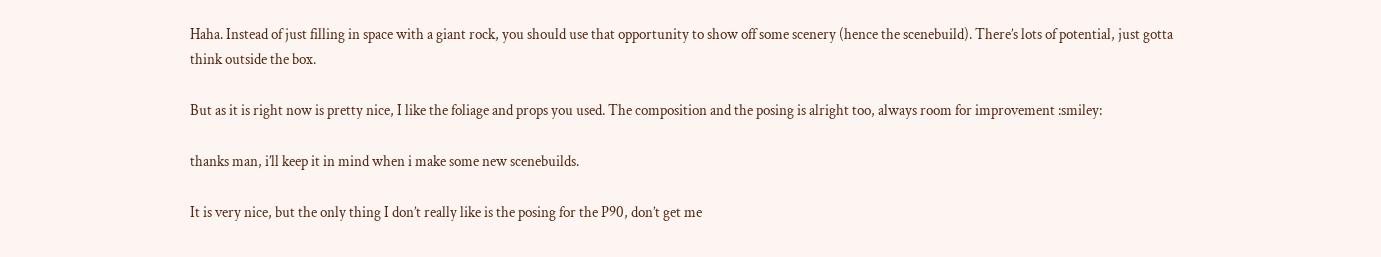Haha. Instead of just filling in space with a giant rock, you should use that opportunity to show off some scenery (hence the scenebuild). There’s lots of potential, just gotta think outside the box.

But as it is right now is pretty nice, I like the foliage and props you used. The composition and the posing is alright too, always room for improvement :smiley:

thanks man, i’ll keep it in mind when i make some new scenebuilds.

It is very nice, but the only thing I don’t really like is the posing for the P90, don’t get me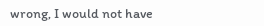wrong, I would not have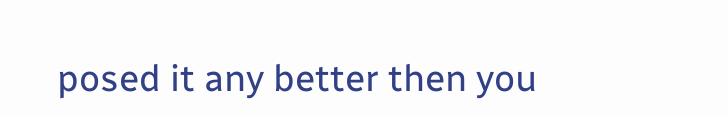posed it any better then you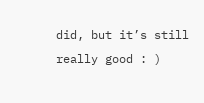did, but it’s still really good : )